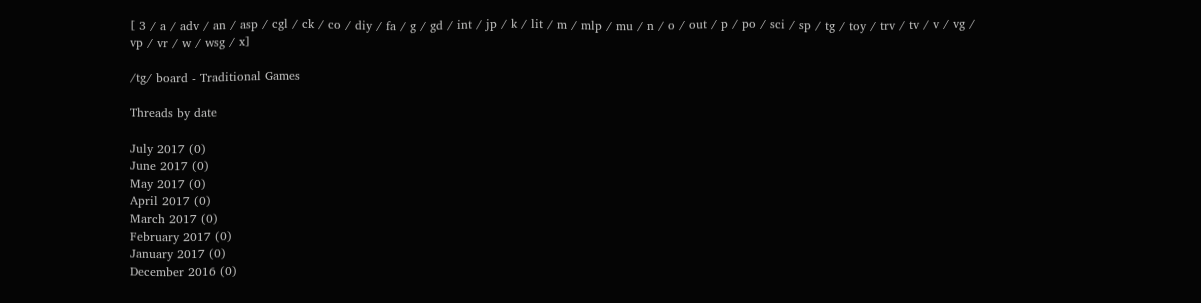[ 3 / a / adv / an / asp / cgl / ck / co / diy / fa / g / gd / int / jp / k / lit / m / mlp / mu / n / o / out / p / po / sci / sp / tg / toy / trv / tv / v / vg / vp / vr / w / wsg / x]

/tg/ board - Traditional Games

Threads by date

July 2017 (0)
June 2017 (0)
May 2017 (0)
April 2017 (0)
March 2017 (0)
February 2017 (0)
January 2017 (0)
December 2016 (0)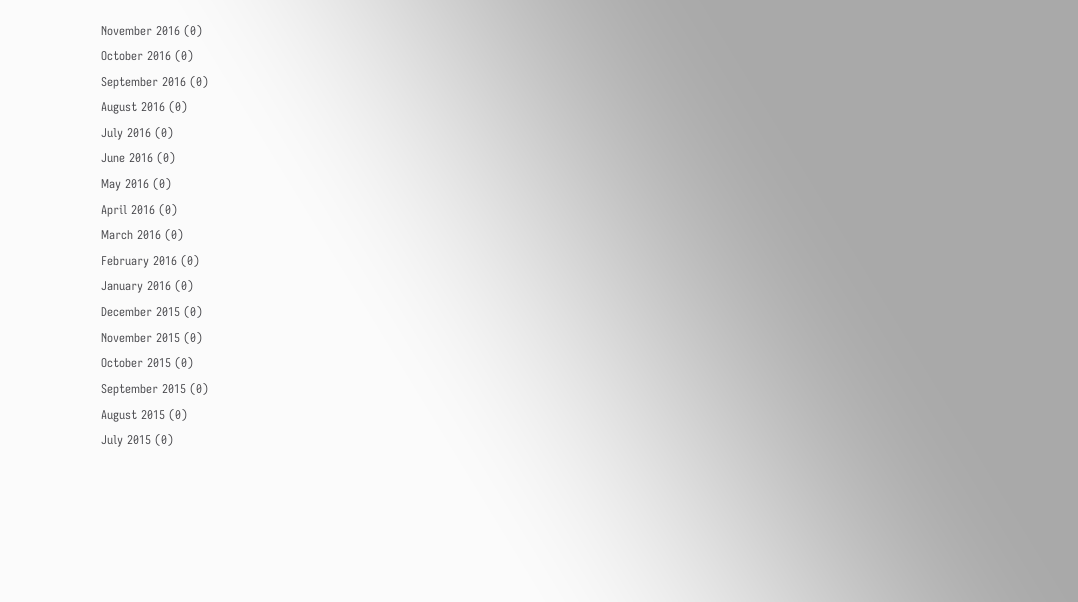November 2016 (0)
October 2016 (0)
September 2016 (0)
August 2016 (0)
July 2016 (0)
June 2016 (0)
May 2016 (0)
April 2016 (0)
March 2016 (0)
February 2016 (0)
January 2016 (0)
December 2015 (0)
November 2015 (0)
October 2015 (0)
September 2015 (0)
August 2015 (0)
July 2015 (0)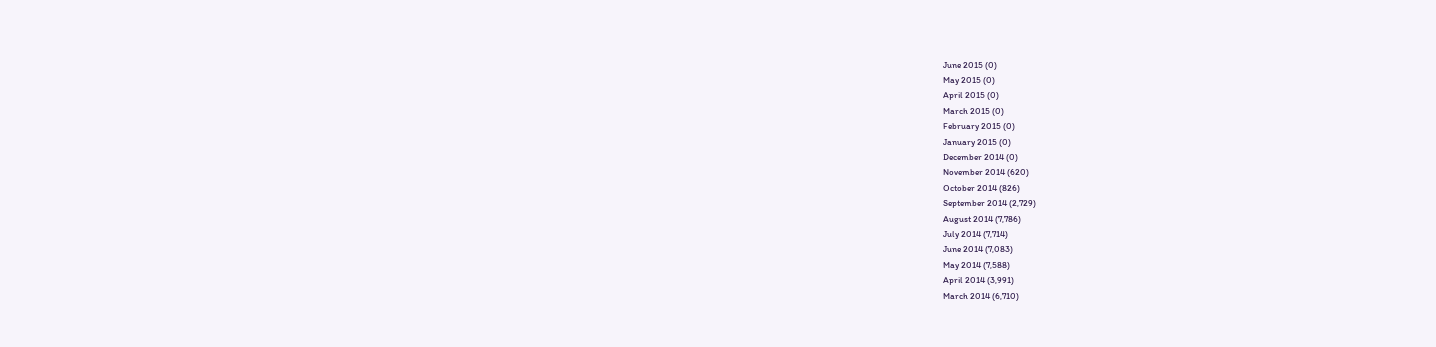June 2015 (0)
May 2015 (0)
April 2015 (0)
March 2015 (0)
February 2015 (0)
January 2015 (0)
December 2014 (0)
November 2014 (620)
October 2014 (826)
September 2014 (2,729)
August 2014 (7,786)
July 2014 (7,714)
June 2014 (7,083)
May 2014 (7,588)
April 2014 (3,991)
March 2014 (6,710)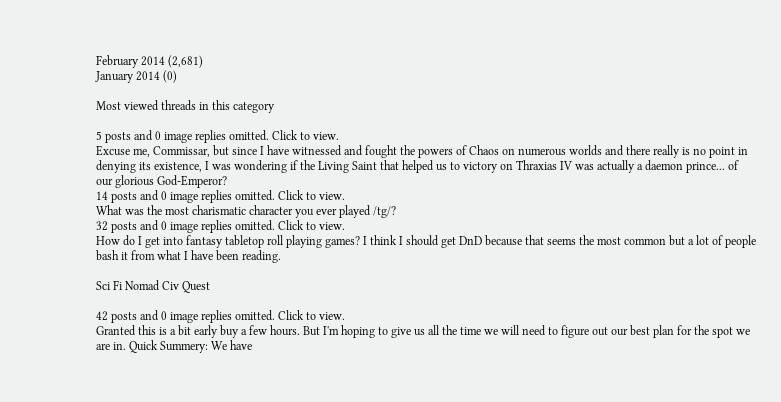February 2014 (2,681)
January 2014 (0)

Most viewed threads in this category

5 posts and 0 image replies omitted. Click to view.
Excuse me, Commissar, but since I have witnessed and fought the powers of Chaos on numerous worlds and there really is no point in denying its existence, I was wondering if the Living Saint that helped us to victory on Thraxias IV was actually a daemon prince... of our glorious God-Emperor?
14 posts and 0 image replies omitted. Click to view.
What was the most charismatic character you ever played /tg/?
32 posts and 0 image replies omitted. Click to view.
How do I get into fantasy tabletop roll playing games? I think I should get DnD because that seems the most common but a lot of people bash it from what I have been reading.

Sci Fi Nomad Civ Quest

42 posts and 0 image replies omitted. Click to view.
Granted this is a bit early buy a few hours. But I'm hoping to give us all the time we will need to figure out our best plan for the spot we are in. Quick Summery: We have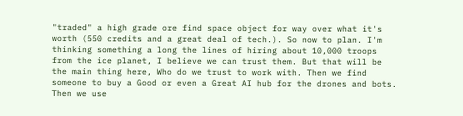"traded" a high grade ore find space object for way over what it's worth (550 credits and a great deal of tech.). So now to plan. I'm thinking something a long the lines of hiring about 10,000 troops from the ice planet, I believe we can trust them. But that will be the main thing here, Who do we trust to work with. Then we find someone to buy a Good or even a Great AI hub for the drones and bots. Then we use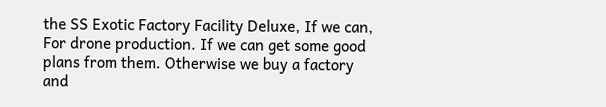the SS Exotic Factory Facility Deluxe, If we can, For drone production. If we can get some good plans from them. Otherwise we buy a factory and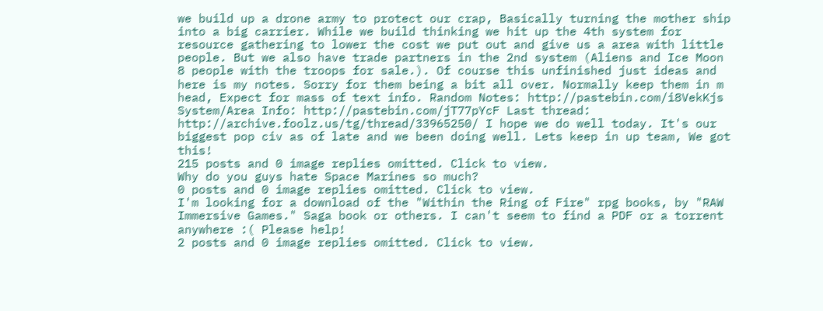we build up a drone army to protect our crap, Basically turning the mother ship into a big carrier. While we build thinking we hit up the 4th system for resource gathering to lower the cost we put out and give us a area with little people. But we also have trade partners in the 2nd system (Aliens and Ice Moon 8 people with the troops for sale.). Of course this unfinished just ideas and here is my notes. Sorry for them being a bit all over. Normally keep them in m head, Expect for mass of text info. Random Notes: http://pastebin.com/i8VekKjs System/Area Info: http://pastebin.com/jT77pYcF Last thread: http://archive.foolz.us/tg/thread/33965250/ I hope we do well today. It's our biggest pop civ as of late and we been doing well. Lets keep in up team, We got this!
215 posts and 0 image replies omitted. Click to view.
Why do you guys hate Space Marines so much?
0 posts and 0 image replies omitted. Click to view.
I'm looking for a download of the "Within the Ring of Fire" rpg books, by "RAW Immersive Games." Saga book or others. I can't seem to find a PDF or a torrent anywhere :( Please help!
2 posts and 0 image replies omitted. Click to view.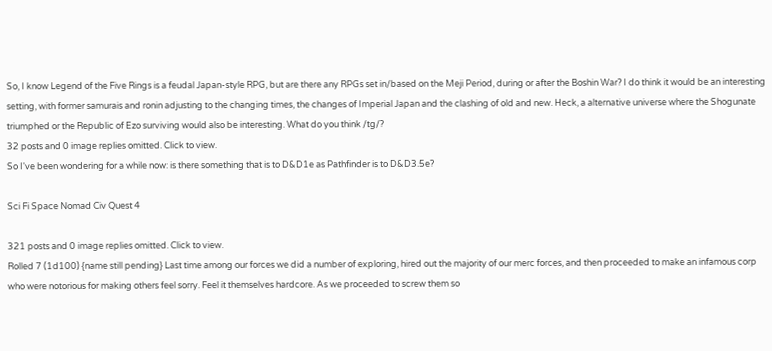So, I know Legend of the Five Rings is a feudal Japan-style RPG, but are there any RPGs set in/based on the Meji Period, during or after the Boshin War? I do think it would be an interesting setting, with former samurais and ronin adjusting to the changing times, the changes of Imperial Japan and the clashing of old and new. Heck, a alternative universe where the Shogunate triumphed or the Republic of Ezo surviving would also be interesting. What do you think /tg/?
32 posts and 0 image replies omitted. Click to view.
So I've been wondering for a while now: is there something that is to D&D1e as Pathfinder is to D&D3.5e?

Sci Fi Space Nomad Civ Quest 4

321 posts and 0 image replies omitted. Click to view.
Rolled 7 (1d100) {name still pending} Last time among our forces we did a number of exploring, hired out the majority of our merc forces, and then proceeded to make an infamous corp who were notorious for making others feel sorry. Feel it themselves hardcore. As we proceeded to screw them so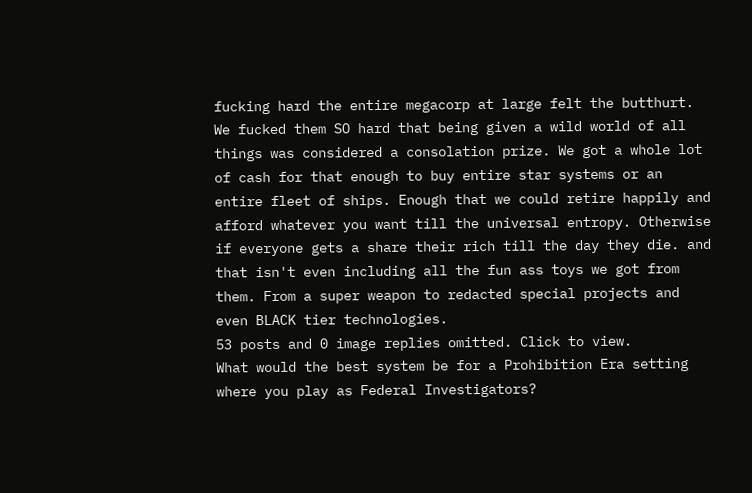fucking hard the entire megacorp at large felt the butthurt. We fucked them SO hard that being given a wild world of all things was considered a consolation prize. We got a whole lot of cash for that enough to buy entire star systems or an entire fleet of ships. Enough that we could retire happily and afford whatever you want till the universal entropy. Otherwise if everyone gets a share their rich till the day they die. and that isn't even including all the fun ass toys we got from them. From a super weapon to redacted special projects and even BLACK tier technologies.
53 posts and 0 image replies omitted. Click to view.
What would the best system be for a Prohibition Era setting where you play as Federal Investigators?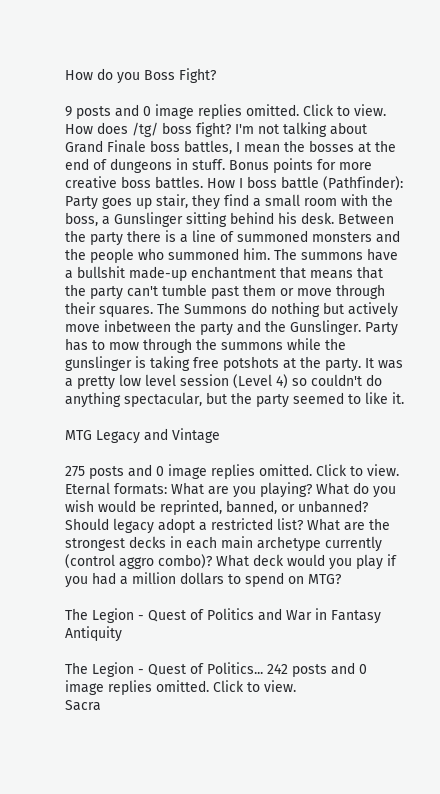How do you Boss Fight?

9 posts and 0 image replies omitted. Click to view.
How does /tg/ boss fight? I'm not talking about Grand Finale boss battles, I mean the bosses at the end of dungeons in stuff. Bonus points for more creative boss battles. How I boss battle (Pathfinder): Party goes up stair, they find a small room with the boss, a Gunslinger sitting behind his desk. Between the party there is a line of summoned monsters and the people who summoned him. The summons have a bullshit made-up enchantment that means that the party can't tumble past them or move through their squares. The Summons do nothing but actively move inbetween the party and the Gunslinger. Party has to mow through the summons while the gunslinger is taking free potshots at the party. It was a pretty low level session (Level 4) so couldn't do anything spectacular, but the party seemed to like it.

MTG Legacy and Vintage

275 posts and 0 image replies omitted. Click to view.
Eternal formats: What are you playing? What do you wish would be reprinted, banned, or unbanned? Should legacy adopt a restricted list? What are the strongest decks in each main archetype currently (control aggro combo)? What deck would you play if you had a million dollars to spend on MTG?

The Legion - Quest of Politics and War in Fantasy Antiquity

The Legion - Quest of Politics... 242 posts and 0 image replies omitted. Click to view.
Sacra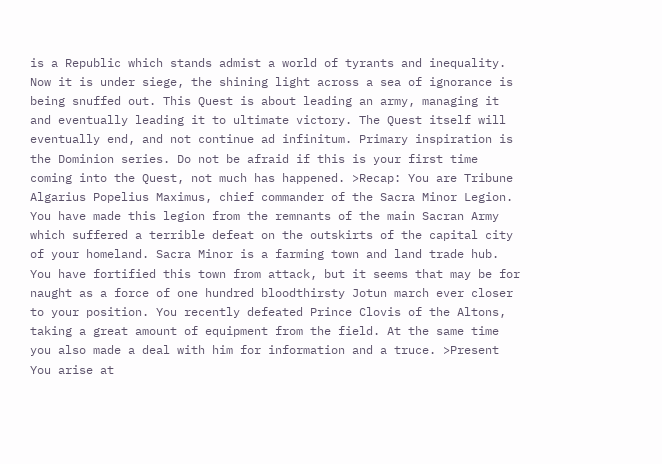is a Republic which stands admist a world of tyrants and inequality. Now it is under siege, the shining light across a sea of ignorance is being snuffed out. This Quest is about leading an army, managing it and eventually leading it to ultimate victory. The Quest itself will eventually end, and not continue ad infinitum. Primary inspiration is the Dominion series. Do not be afraid if this is your first time coming into the Quest, not much has happened. >Recap: You are Tribune Algarius Popelius Maximus, chief commander of the Sacra Minor Legion. You have made this legion from the remnants of the main Sacran Army which suffered a terrible defeat on the outskirts of the capital city of your homeland. Sacra Minor is a farming town and land trade hub. You have fortified this town from attack, but it seems that may be for naught as a force of one hundred bloodthirsty Jotun march ever closer to your position. You recently defeated Prince Clovis of the Altons, taking a great amount of equipment from the field. At the same time you also made a deal with him for information and a truce. >Present You arise at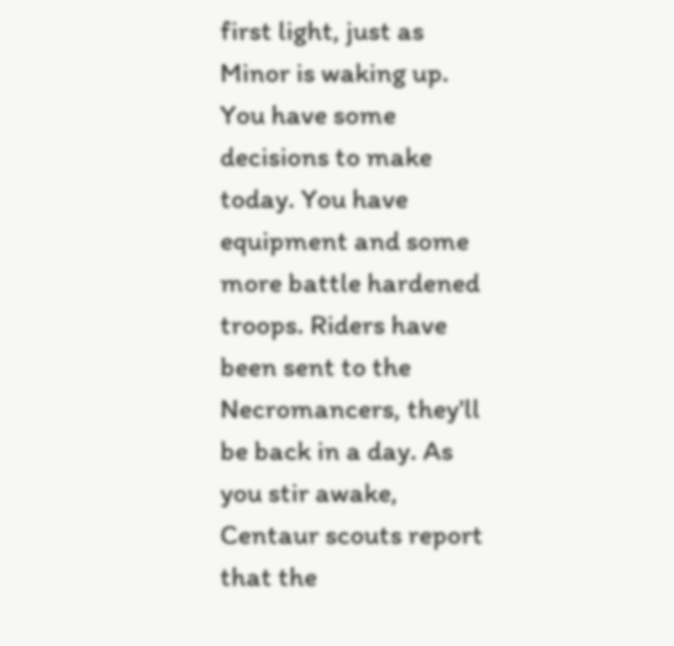first light, just as Minor is waking up. You have some decisions to make today. You have equipment and some more battle hardened troops. Riders have been sent to the Necromancers, they'll be back in a day. As you stir awake, Centaur scouts report that the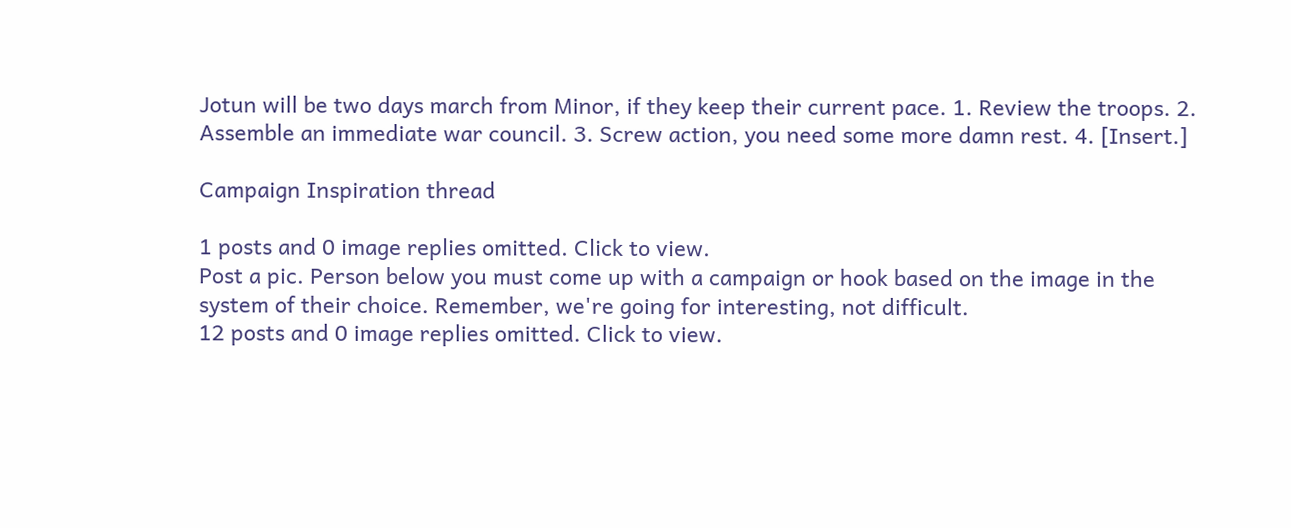Jotun will be two days march from Minor, if they keep their current pace. 1. Review the troops. 2. Assemble an immediate war council. 3. Screw action, you need some more damn rest. 4. [Insert.]

Campaign Inspiration thread

1 posts and 0 image replies omitted. Click to view.
Post a pic. Person below you must come up with a campaign or hook based on the image in the system of their choice. Remember, we're going for interesting, not difficult.
12 posts and 0 image replies omitted. Click to view.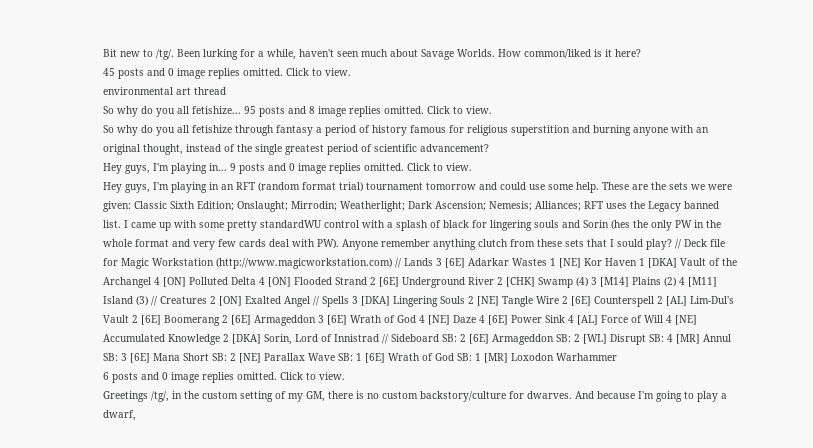Bit new to /tg/. Been lurking for a while, haven't seen much about Savage Worlds. How common/liked is it here?
45 posts and 0 image replies omitted. Click to view.
environmental art thread
So why do you all fetishize... 95 posts and 8 image replies omitted. Click to view.
So why do you all fetishize through fantasy a period of history famous for religious superstition and burning anyone with an original thought, instead of the single greatest period of scientific advancement?
Hey guys, I'm playing in... 9 posts and 0 image replies omitted. Click to view.
Hey guys, I'm playing in an RFT (random format trial) tournament tomorrow and could use some help. These are the sets we were given: Classic Sixth Edition; Onslaught; Mirrodin; Weatherlight; Dark Ascension; Nemesis; Alliances; RFT uses the Legacy banned list. I came up with some pretty standardWU control with a splash of black for lingering souls and Sorin (hes the only PW in the whole format and very few cards deal with PW). Anyone remember anything clutch from these sets that I sould play? // Deck file for Magic Workstation (http://www.magicworkstation.com) // Lands 3 [6E] Adarkar Wastes 1 [NE] Kor Haven 1 [DKA] Vault of the Archangel 4 [ON] Polluted Delta 4 [ON] Flooded Strand 2 [6E] Underground River 2 [CHK] Swamp (4) 3 [M14] Plains (2) 4 [M11] Island (3) // Creatures 2 [ON] Exalted Angel // Spells 3 [DKA] Lingering Souls 2 [NE] Tangle Wire 2 [6E] Counterspell 2 [AL] Lim-Dul's Vault 2 [6E] Boomerang 2 [6E] Armageddon 3 [6E] Wrath of God 4 [NE] Daze 4 [6E] Power Sink 4 [AL] Force of Will 4 [NE] Accumulated Knowledge 2 [DKA] Sorin, Lord of Innistrad // Sideboard SB: 2 [6E] Armageddon SB: 2 [WL] Disrupt SB: 4 [MR] Annul SB: 3 [6E] Mana Short SB: 2 [NE] Parallax Wave SB: 1 [6E] Wrath of God SB: 1 [MR] Loxodon Warhammer
6 posts and 0 image replies omitted. Click to view.
Greetings /tg/, in the custom setting of my GM, there is no custom backstory/culture for dwarves. And because I'm going to play a dwarf,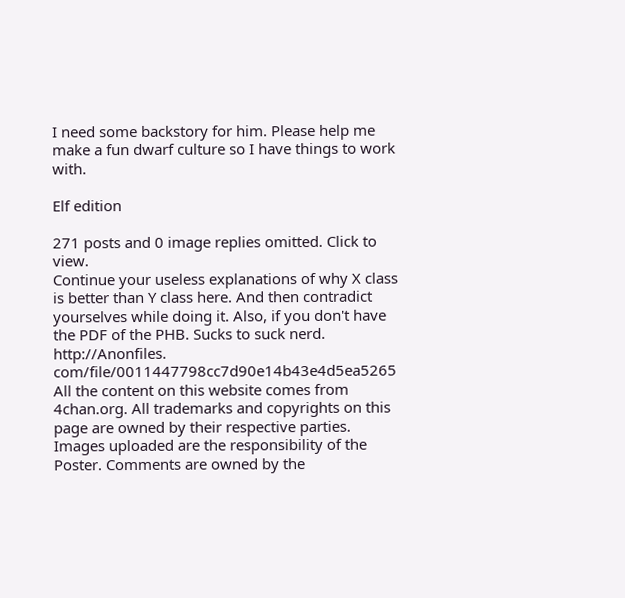I need some backstory for him. Please help me make a fun dwarf culture so I have things to work with.

Elf edition

271 posts and 0 image replies omitted. Click to view.
Continue your useless explanations of why X class is better than Y class here. And then contradict yourselves while doing it. Also, if you don't have the PDF of the PHB. Sucks to suck nerd. http://Anonfiles. com/file/0011447798cc7d90e14b43e4d5ea5265
All the content on this website comes from 4chan.org. All trademarks and copyrights on this page are owned by their respective parties. Images uploaded are the responsibility of the Poster. Comments are owned by the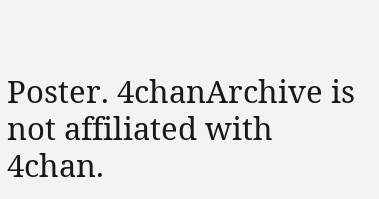Poster. 4chanArchive is not affiliated with 4chan.